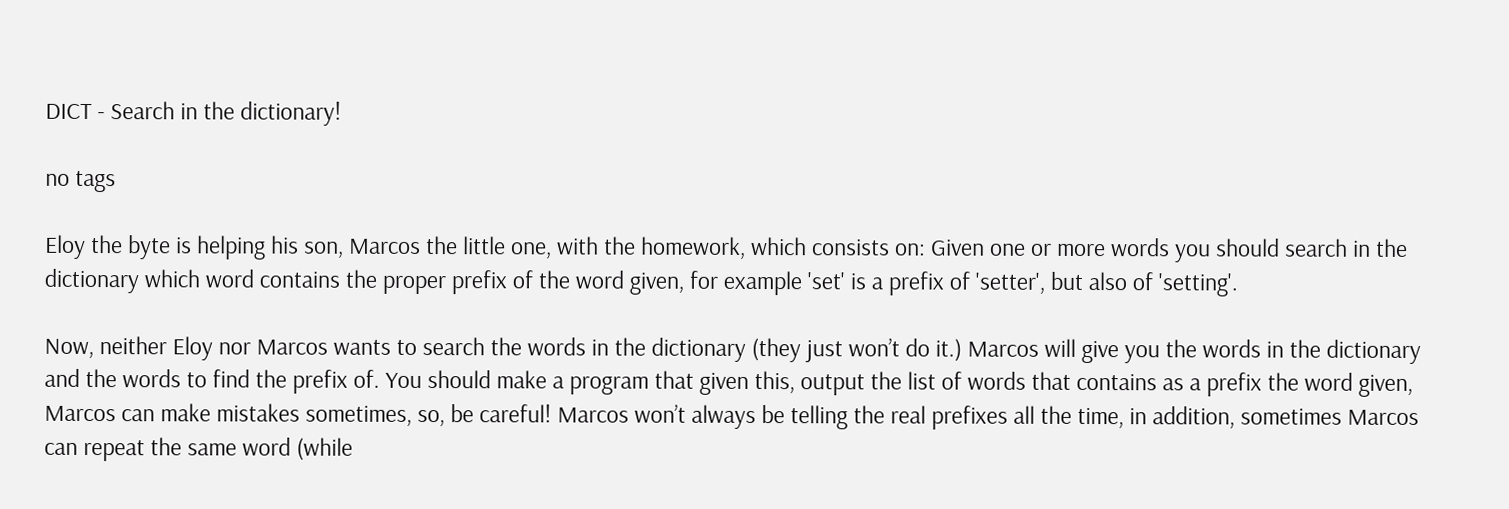DICT - Search in the dictionary!

no tags

Eloy the byte is helping his son, Marcos the little one, with the homework, which consists on: Given one or more words you should search in the dictionary which word contains the proper prefix of the word given, for example 'set' is a prefix of 'setter', but also of 'setting'.

Now, neither Eloy nor Marcos wants to search the words in the dictionary (they just won’t do it.) Marcos will give you the words in the dictionary and the words to find the prefix of. You should make a program that given this, output the list of words that contains as a prefix the word given, Marcos can make mistakes sometimes, so, be careful! Marcos won’t always be telling the real prefixes all the time, in addition, sometimes Marcos can repeat the same word (while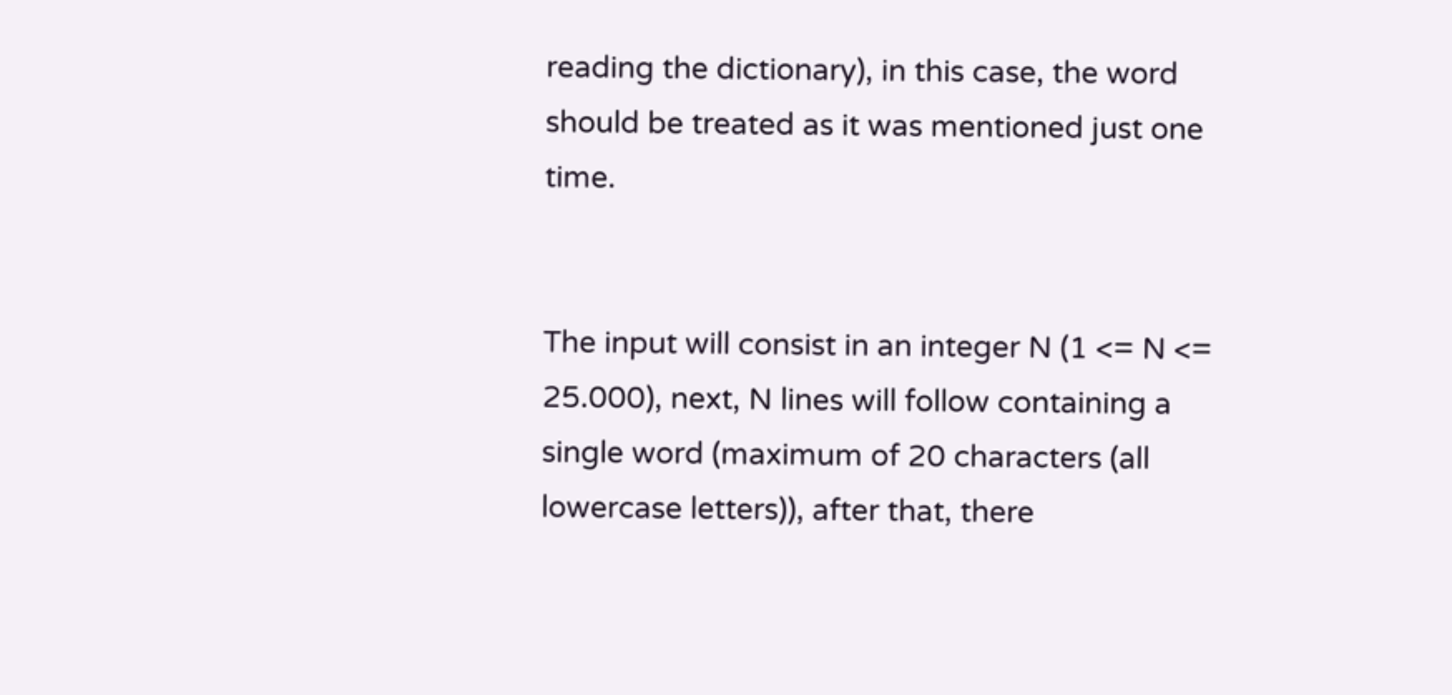reading the dictionary), in this case, the word should be treated as it was mentioned just one time.


The input will consist in an integer N (1 <= N <= 25.000), next, N lines will follow containing a single word (maximum of 20 characters (all lowercase letters)), after that, there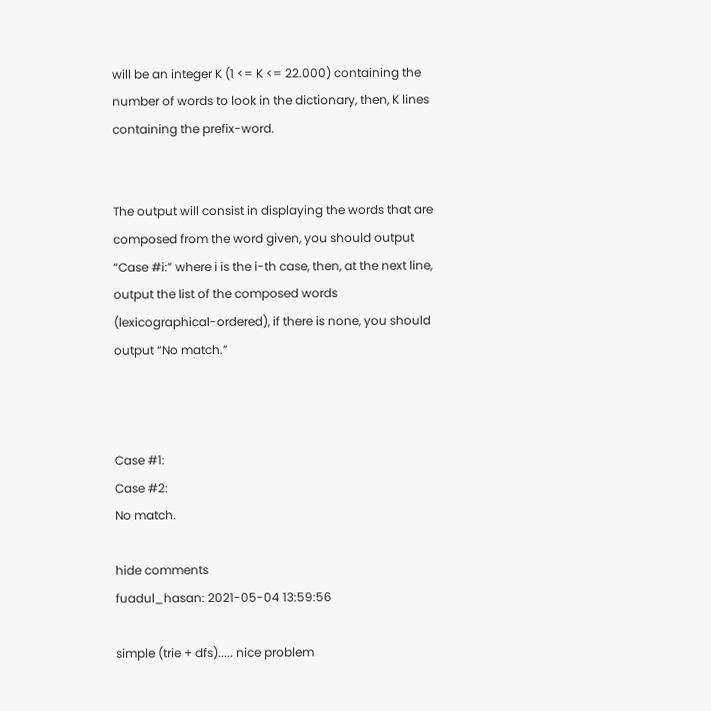will be an integer K (1 <= K <= 22.000) containing the number of words to look in the dictionary, then, K lines containing the prefix-word.


The output will consist in displaying the words that are composed from the word given, you should output “Case #i:” where i is the i-th case, then, at the next line, output the list of the composed words (lexicographical-ordered), if there is none, you should output “No match.”



Case #1:
Case #2:
No match.

hide comments
fuadul_hasan: 2021-05-04 13:59:56

simple (trie + dfs)..... nice problem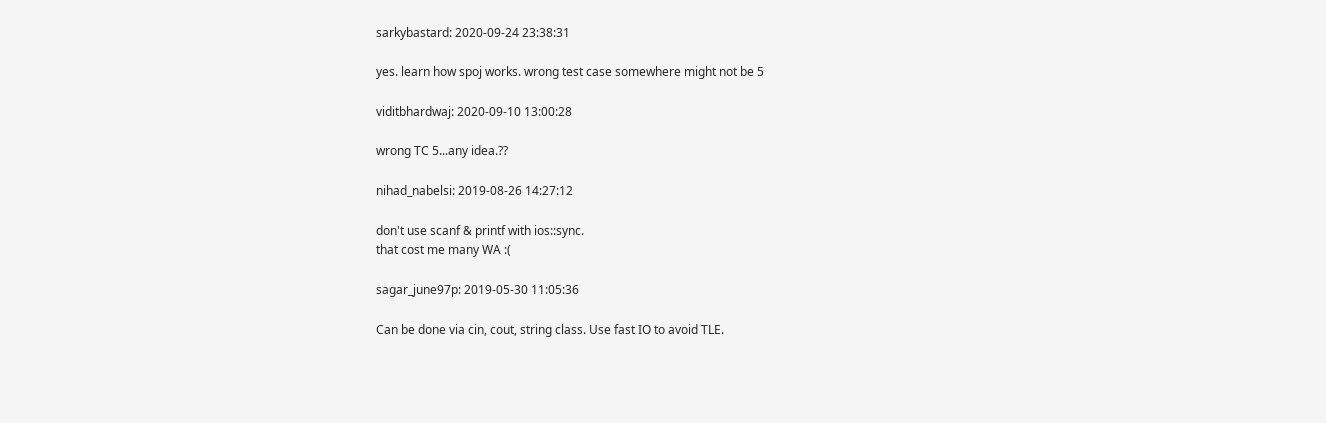sarkybastard: 2020-09-24 23:38:31

yes. learn how spoj works. wrong test case somewhere might not be 5

viditbhardwaj: 2020-09-10 13:00:28

wrong TC 5...any idea.??

nihad_nabelsi: 2019-08-26 14:27:12

don't use scanf & printf with ios::sync.
that cost me many WA :(

sagar_june97p: 2019-05-30 11:05:36

Can be done via cin, cout, string class. Use fast IO to avoid TLE.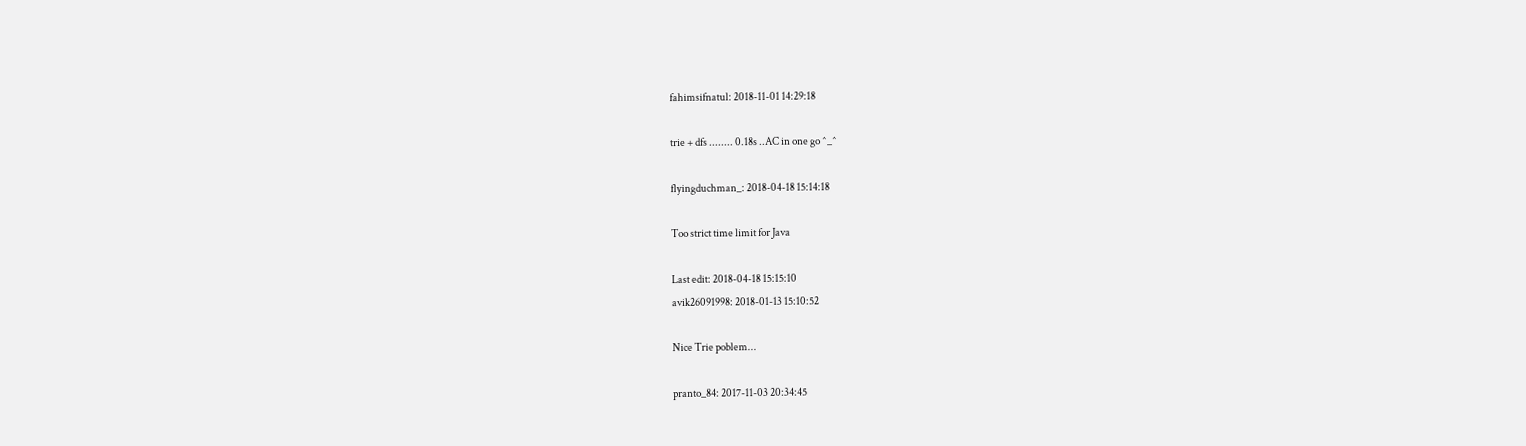fahimsifnatul: 2018-11-01 14:29:18

trie + dfs ........ 0.18s ..AC in one go ^_^

flyingduchman_: 2018-04-18 15:14:18

Too strict time limit for Java

Last edit: 2018-04-18 15:15:10
avik26091998: 2018-01-13 15:10:52

Nice Trie poblem...

pranto_84: 2017-11-03 20:34:45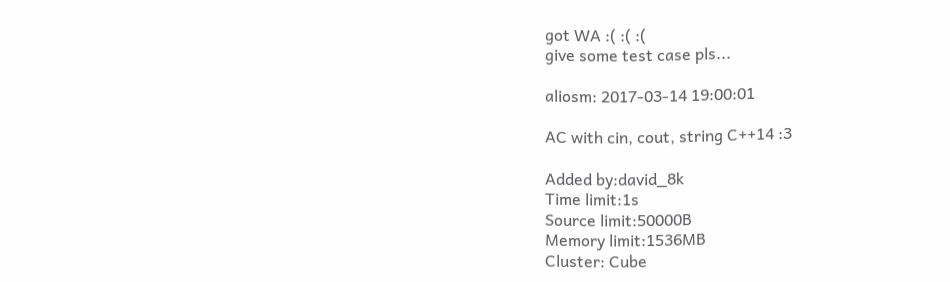got WA :( :( :(
give some test case pls...

aliosm: 2017-03-14 19:00:01

AC with cin, cout, string C++14 :3

Added by:david_8k
Time limit:1s
Source limit:50000B
Memory limit:1536MB
Cluster: Cube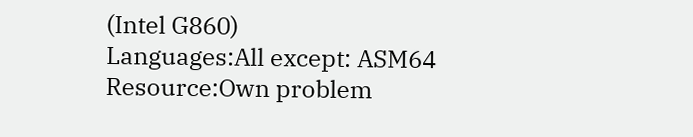(Intel G860)
Languages:All except: ASM64
Resource:Own problem